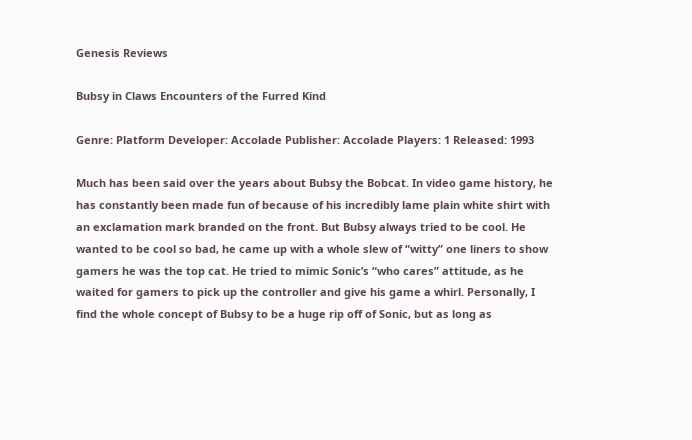Genesis Reviews

Bubsy in Claws Encounters of the Furred Kind

Genre: Platform Developer: Accolade Publisher: Accolade Players: 1 Released: 1993

Much has been said over the years about Bubsy the Bobcat. In video game history, he has constantly been made fun of because of his incredibly lame plain white shirt with an exclamation mark branded on the front. But Bubsy always tried to be cool. He wanted to be cool so bad, he came up with a whole slew of “witty” one liners to show gamers he was the top cat. He tried to mimic Sonic’s “who cares” attitude, as he waited for gamers to pick up the controller and give his game a whirl. Personally, I find the whole concept of Bubsy to be a huge rip off of Sonic, but as long as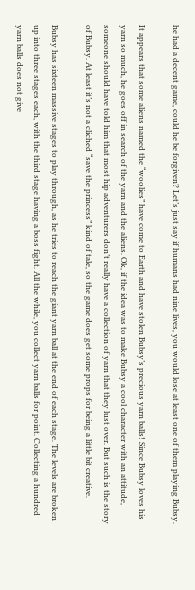he had a decent game, could he be forgiven? Let’s just say if humans had nine lives, you would lose at least one of them playing Bubsy.

It appears that some aliens named the “woolies” have come to Earth and have stolen Bubsy’s precious yarn balls! Since Bubsy loves his yarn so much, he goes off in search of the yarn and the aliens. Ok, if the idea was to make Bubsy a cool character with an attitude, someone should have told him that most hip adventurers don’t really have a collection of yarn that they lust over. But such is the story of Bubsy. At least it’s not a cliched “save the princess” kind of tale, so the game does get some props for being a little bit creative.

Bubsy has sixteen massive stages to play through, as he tries to reach the giant yarn ball at the end of each stage. The levels are broken up into three stages each, with the third stage having a boss fight. All the while, you collect yarn balls for point. Collecting a hundred yarn balls does not give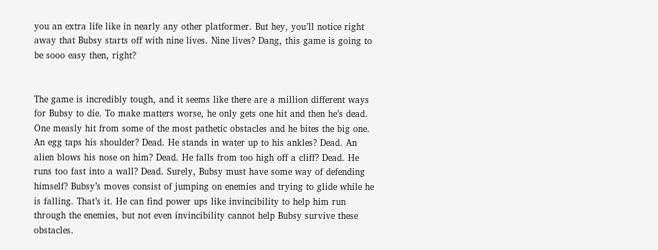you an extra life like in nearly any other platformer. But hey, you’ll notice right away that Bubsy starts off with nine lives. Nine lives? Dang, this game is going to be sooo easy then, right?


The game is incredibly tough, and it seems like there are a million different ways for Bubsy to die. To make matters worse, he only gets one hit and then he’s dead. One measly hit from some of the most pathetic obstacles and he bites the big one. An egg taps his shoulder? Dead. He stands in water up to his ankles? Dead. An alien blows his nose on him? Dead. He falls from too high off a cliff? Dead. He runs too fast into a wall? Dead. Surely, Bubsy must have some way of defending himself? Bubsy’s moves consist of jumping on enemies and trying to glide while he is falling. That’s it. He can find power ups like invincibility to help him run through the enemies, but not even invincibility cannot help Bubsy survive these obstacles.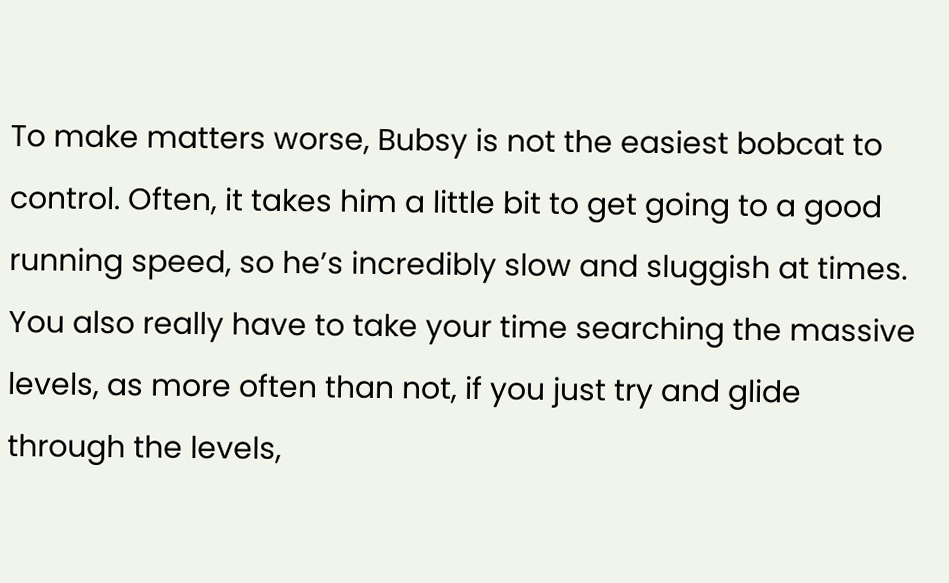To make matters worse, Bubsy is not the easiest bobcat to control. Often, it takes him a little bit to get going to a good running speed, so he’s incredibly slow and sluggish at times. You also really have to take your time searching the massive levels, as more often than not, if you just try and glide through the levels,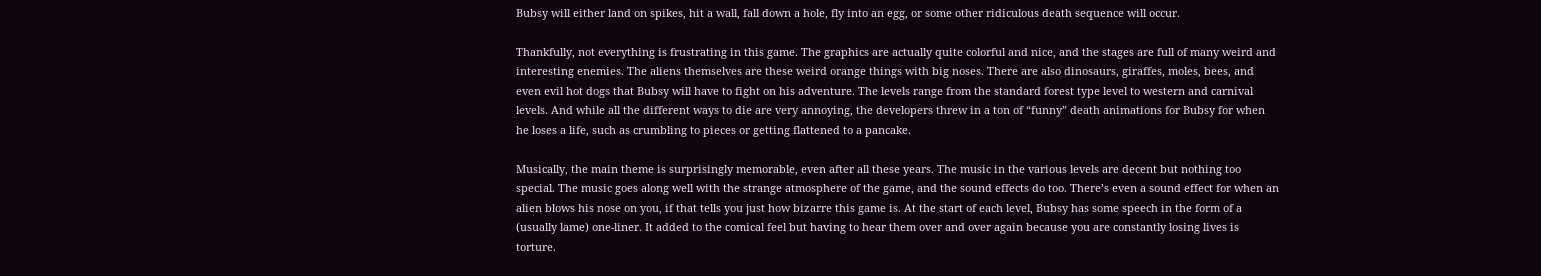Bubsy will either land on spikes, hit a wall, fall down a hole, fly into an egg, or some other ridiculous death sequence will occur.

Thankfully, not everything is frustrating in this game. The graphics are actually quite colorful and nice, and the stages are full of many weird and interesting enemies. The aliens themselves are these weird orange things with big noses. There are also dinosaurs, giraffes, moles, bees, and even evil hot dogs that Bubsy will have to fight on his adventure. The levels range from the standard forest type level to western and carnival levels. And while all the different ways to die are very annoying, the developers threw in a ton of “funny” death animations for Bubsy for when he loses a life, such as crumbling to pieces or getting flattened to a pancake.

Musically, the main theme is surprisingly memorable, even after all these years. The music in the various levels are decent but nothing too special. The music goes along well with the strange atmosphere of the game, and the sound effects do too. There’s even a sound effect for when an alien blows his nose on you, if that tells you just how bizarre this game is. At the start of each level, Bubsy has some speech in the form of a (usually lame) one-liner. It added to the comical feel but having to hear them over and over again because you are constantly losing lives is torture.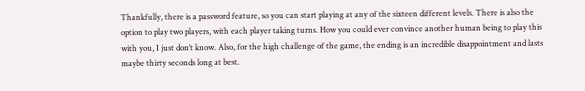Thankfully, there is a password feature, so you can start playing at any of the sixteen different levels. There is also the option to play two players, with each player taking turns. How you could ever convince another human being to play this with you, I just don’t know. Also, for the high challenge of the game, the ending is an incredible disappointment and lasts maybe thirty seconds long at best.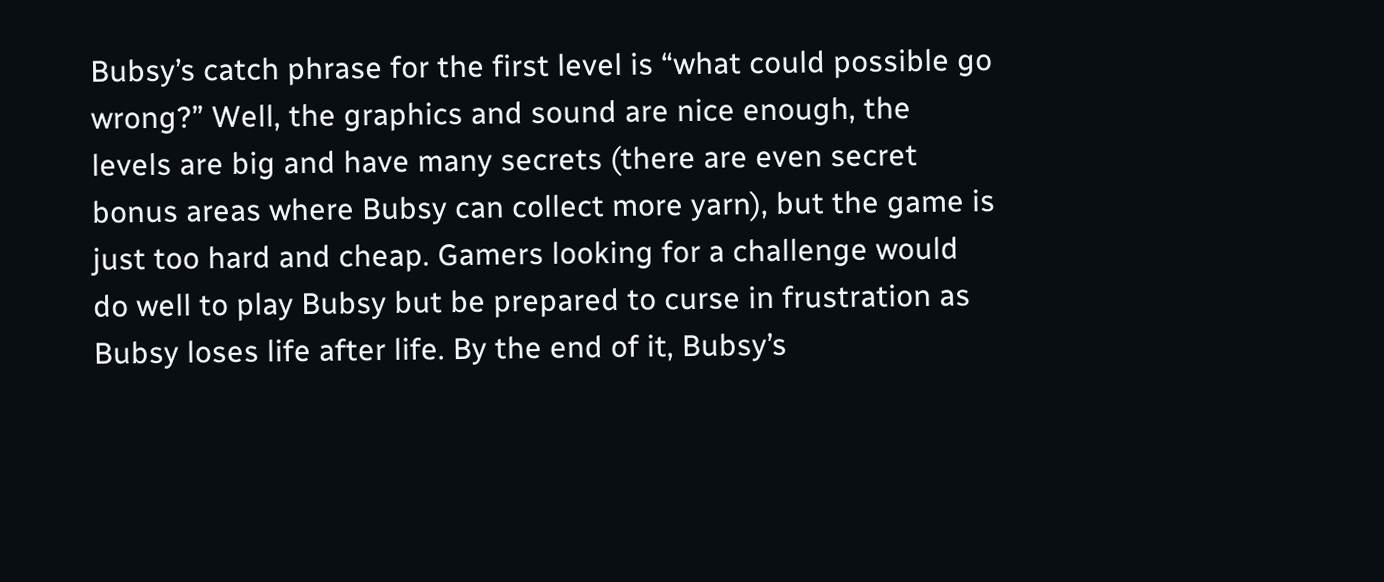Bubsy’s catch phrase for the first level is “what could possible go wrong?” Well, the graphics and sound are nice enough, the levels are big and have many secrets (there are even secret bonus areas where Bubsy can collect more yarn), but the game is just too hard and cheap. Gamers looking for a challenge would do well to play Bubsy but be prepared to curse in frustration as Bubsy loses life after life. By the end of it, Bubsy’s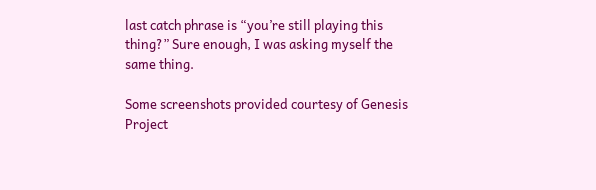last catch phrase is “you’re still playing this thing?” Sure enough, I was asking myself the same thing.

Some screenshots provided courtesy of Genesis Project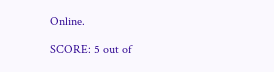Online.

SCORE: 5 out of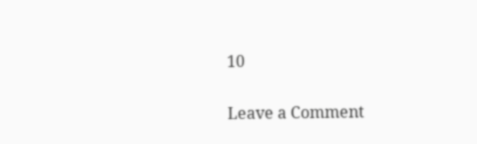10


Leave a Comment